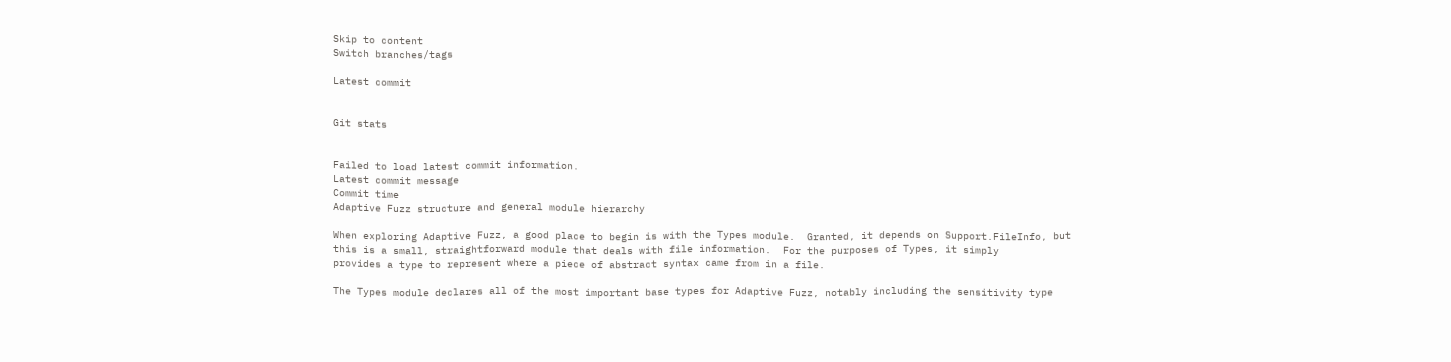Skip to content
Switch branches/tags

Latest commit


Git stats


Failed to load latest commit information.
Latest commit message
Commit time
Adaptive Fuzz structure and general module hierarchy

When exploring Adaptive Fuzz, a good place to begin is with the Types module.  Granted, it depends on Support.FileInfo, but
this is a small, straightforward module that deals with file information.  For the purposes of Types, it simply
provides a type to represent where a piece of abstract syntax came from in a file.

The Types module declares all of the most important base types for Adaptive Fuzz, notably including the sensitivity type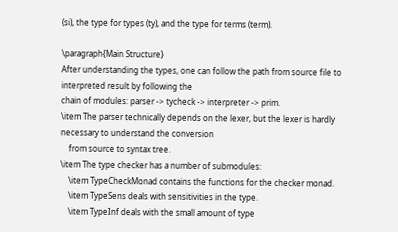(si), the type for types (ty), and the type for terms (term).

\paragraph{Main Structure}
After understanding the types, one can follow the path from source file to interpreted result by following the
chain of modules: parser -> tycheck -> interpreter -> prim.
\item The parser technically depends on the lexer, but the lexer is hardly necessary to understand the conversion
    from source to syntax tree.
\item The type checker has a number of submodules:
    \item TypeCheckMonad contains the functions for the checker monad.
    \item TypeSens deals with sensitivities in the type.
    \item TypeInf deals with the small amount of type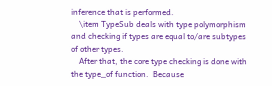inference that is performed.
    \item TypeSub deals with type polymorphism and checking if types are equal to/are subtypes of other types.
    After that, the core type checking is done with the type_of function.  Because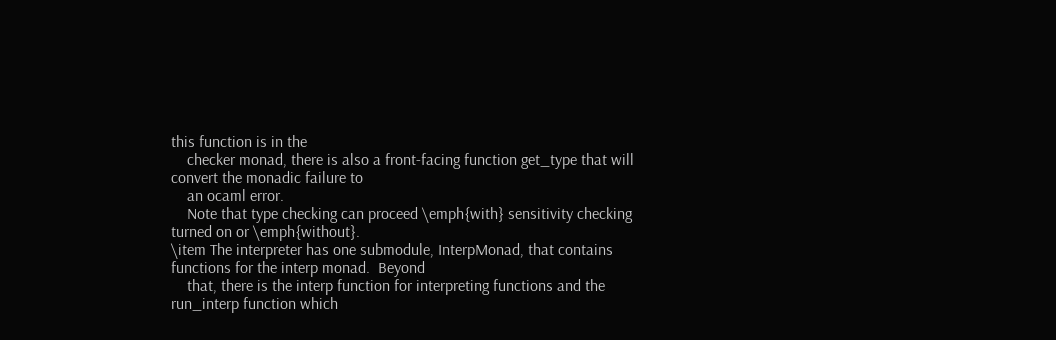this function is in the
    checker monad, there is also a front-facing function get_type that will convert the monadic failure to
    an ocaml error.
    Note that type checking can proceed \emph{with} sensitivity checking turned on or \emph{without}.
\item The interpreter has one submodule, InterpMonad, that contains functions for the interp monad.  Beyond
    that, there is the interp function for interpreting functions and the run_interp function which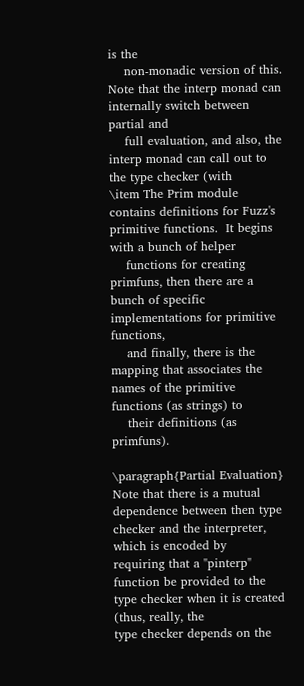is the
    non-monadic version of this.  Note that the interp monad can internally switch between partial and
    full evaluation, and also, the interp monad can call out to the type checker (with
\item The Prim module contains definitions for Fuzz's primitive functions.  It begins with a bunch of helper
    functions for creating primfuns, then there are a bunch of specific implementations for primitive functions,
    and finally, there is the mapping that associates the names of the primitive functions (as strings) to
    their definitions (as primfuns).

\paragraph{Partial Evaluation}
Note that there is a mutual dependence between then type checker and the interpreter, which is encoded by
requiring that a "pinterp" function be provided to the type checker when it is created (thus, really, the
type checker depends on the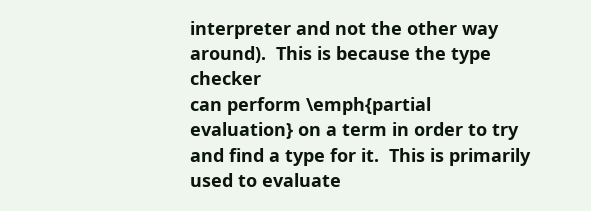interpreter and not the other way around).  This is because the type checker
can perform \emph{partial evaluation} on a term in order to try and find a type for it.  This is primarily
used to evaluate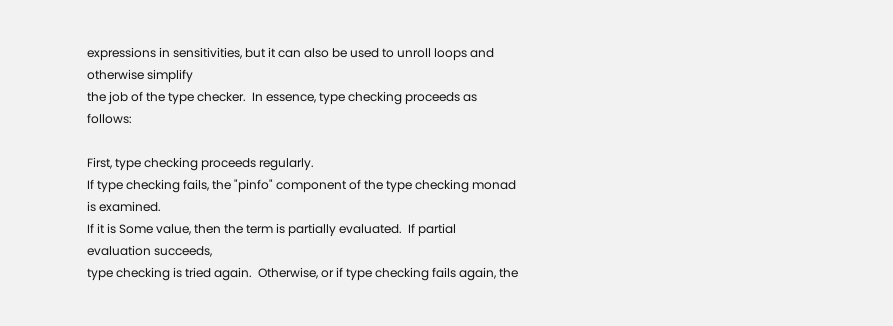expressions in sensitivities, but it can also be used to unroll loops and otherwise simplify
the job of the type checker.  In essence, type checking proceeds as follows:

First, type checking proceeds regularly.
If type checking fails, the "pinfo" component of the type checking monad is examined.
If it is Some value, then the term is partially evaluated.  If partial evaluation succeeds,
type checking is tried again.  Otherwise, or if type checking fails again, the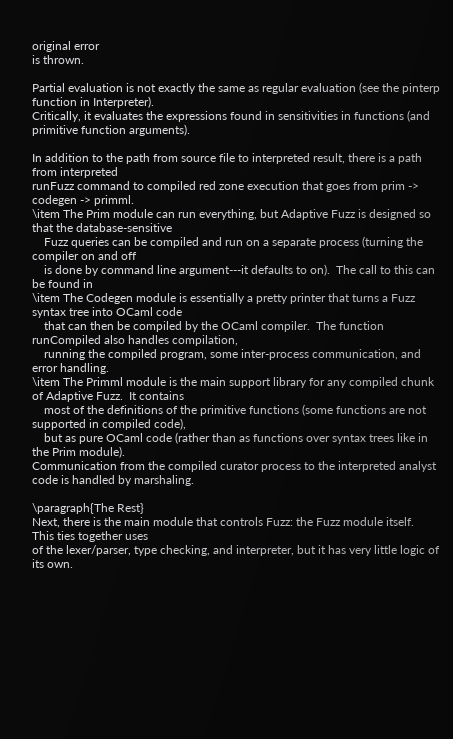original error
is thrown.

Partial evaluation is not exactly the same as regular evaluation (see the pinterp function in Interpreter).
Critically, it evaluates the expressions found in sensitivities in functions (and primitive function arguments).

In addition to the path from source file to interpreted result, there is a path from interpreted
runFuzz command to compiled red zone execution that goes from prim -> codegen -> primml.
\item The Prim module can run everything, but Adaptive Fuzz is designed so that the database-sensitive
    Fuzz queries can be compiled and run on a separate process (turning the compiler on and off
    is done by command line argument---it defaults to on).  The call to this can be found in
\item The Codegen module is essentially a pretty printer that turns a Fuzz syntax tree into OCaml code
    that can then be compiled by the OCaml compiler.  The function runCompiled also handles compilation,
    running the compiled program, some inter-process communication, and error handling.
\item The Primml module is the main support library for any compiled chunk of Adaptive Fuzz.  It contains
    most of the definitions of the primitive functions (some functions are not supported in compiled code),
    but as pure OCaml code (rather than as functions over syntax trees like in the Prim module).
Communication from the compiled curator process to the interpreted analyst code is handled by marshaling.

\paragraph{The Rest}
Next, there is the main module that controls Fuzz: the Fuzz module itself.  This ties together uses
of the lexer/parser, type checking, and interpreter, but it has very little logic of its own.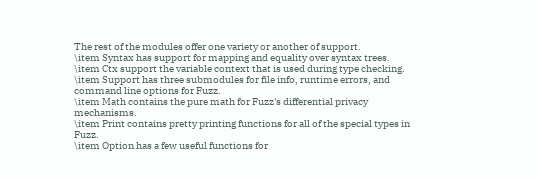The rest of the modules offer one variety or another of support.
\item Syntax has support for mapping and equality over syntax trees.
\item Ctx support the variable context that is used during type checking.
\item Support has three submodules for file info, runtime errors, and command line options for Fuzz.
\item Math contains the pure math for Fuzz's differential privacy mechanisms.
\item Print contains pretty printing functions for all of the special types in Fuzz.
\item Option has a few useful functions for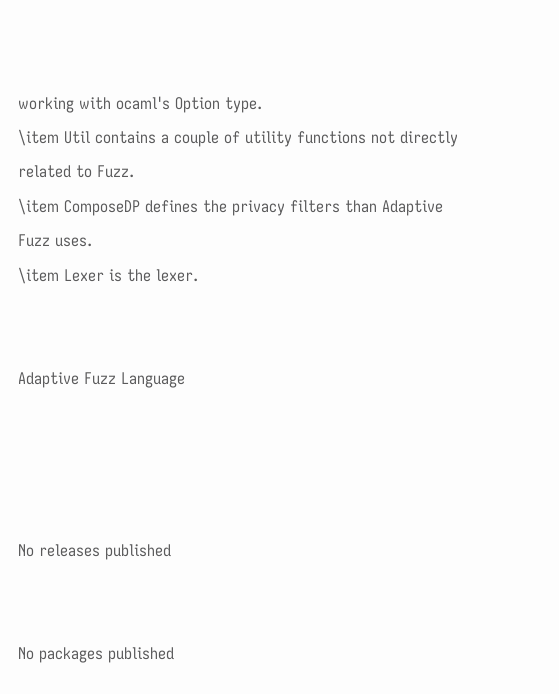working with ocaml's Option type.
\item Util contains a couple of utility functions not directly related to Fuzz.
\item ComposeDP defines the privacy filters than Adaptive Fuzz uses.
\item Lexer is the lexer.


Adaptive Fuzz Language




No releases published


No packages published